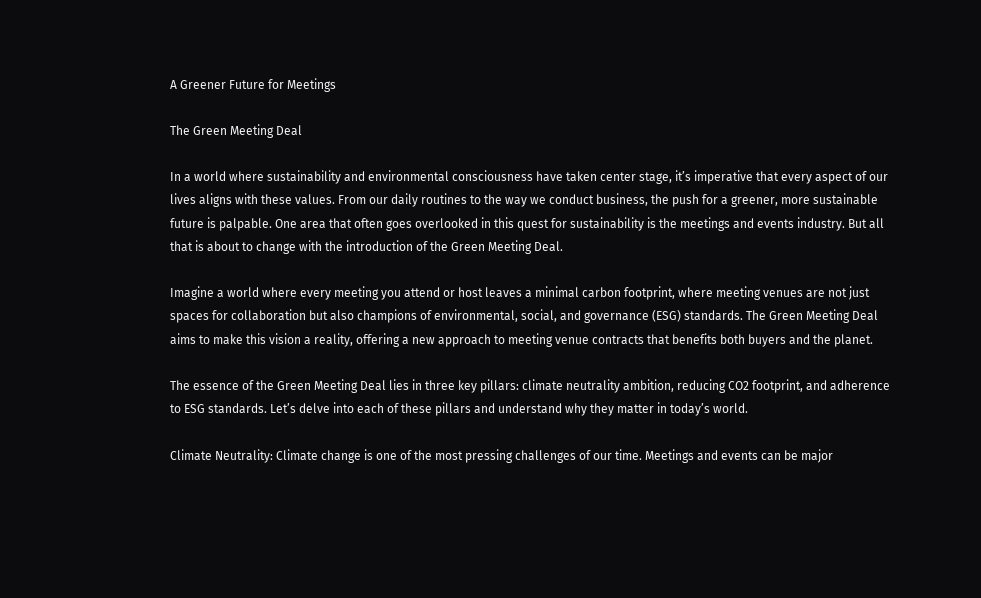A Greener Future for Meetings

The Green Meeting Deal

In a world where sustainability and environmental consciousness have taken center stage, it’s imperative that every aspect of our lives aligns with these values. From our daily routines to the way we conduct business, the push for a greener, more sustainable future is palpable. One area that often goes overlooked in this quest for sustainability is the meetings and events industry. But all that is about to change with the introduction of the Green Meeting Deal.

Imagine a world where every meeting you attend or host leaves a minimal carbon footprint, where meeting venues are not just spaces for collaboration but also champions of environmental, social, and governance (ESG) standards. The Green Meeting Deal aims to make this vision a reality, offering a new approach to meeting venue contracts that benefits both buyers and the planet.

The essence of the Green Meeting Deal lies in three key pillars: climate neutrality ambition, reducing CO2 footprint, and adherence to ESG standards. Let’s delve into each of these pillars and understand why they matter in today’s world.

Climate Neutrality: Climate change is one of the most pressing challenges of our time. Meetings and events can be major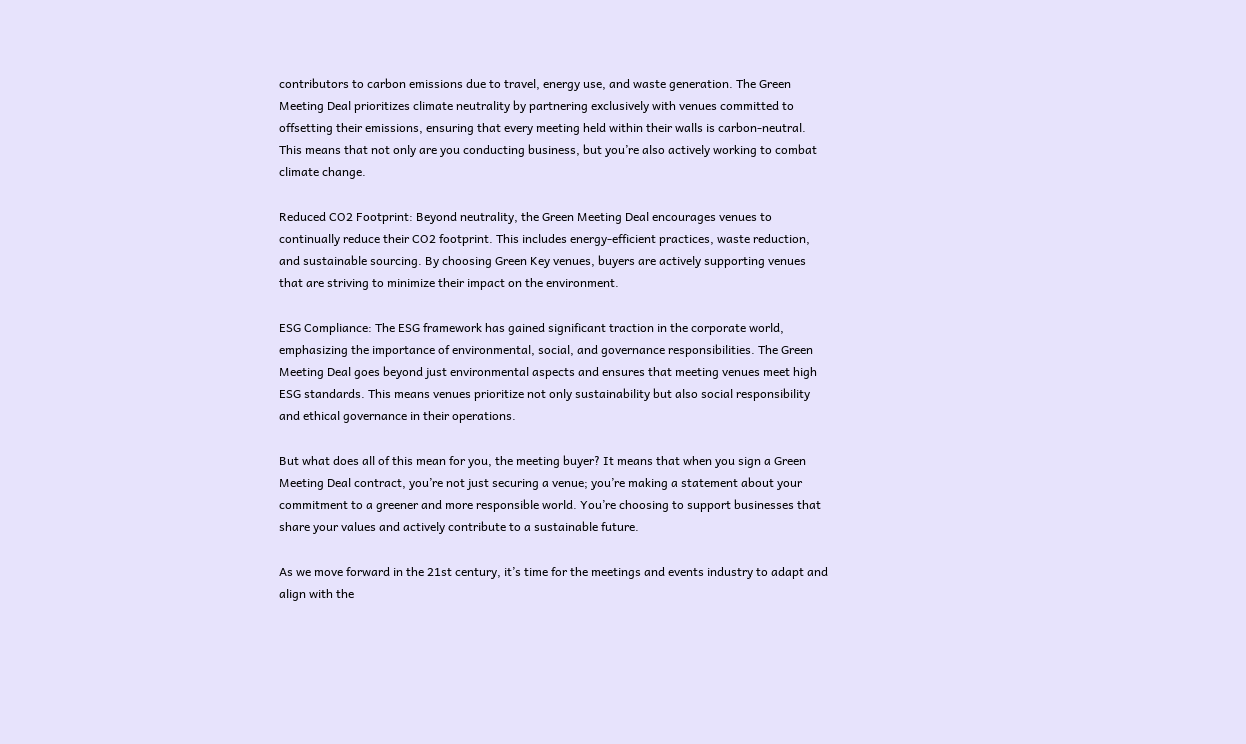contributors to carbon emissions due to travel, energy use, and waste generation. The Green Meeting Deal prioritizes climate neutrality by partnering exclusively with venues committed to offsetting their emissions, ensuring that every meeting held within their walls is carbon-neutral. This means that not only are you conducting business, but you’re also actively working to combat climate change.

Reduced CO2 Footprint: Beyond neutrality, the Green Meeting Deal encourages venues to continually reduce their CO2 footprint. This includes energy-efficient practices, waste reduction, and sustainable sourcing. By choosing Green Key venues, buyers are actively supporting venues that are striving to minimize their impact on the environment.

ESG Compliance: The ESG framework has gained significant traction in the corporate world, emphasizing the importance of environmental, social, and governance responsibilities. The Green Meeting Deal goes beyond just environmental aspects and ensures that meeting venues meet high ESG standards. This means venues prioritize not only sustainability but also social responsibility and ethical governance in their operations.

But what does all of this mean for you, the meeting buyer? It means that when you sign a Green Meeting Deal contract, you’re not just securing a venue; you’re making a statement about your commitment to a greener and more responsible world. You’re choosing to support businesses that share your values and actively contribute to a sustainable future.

As we move forward in the 21st century, it’s time for the meetings and events industry to adapt and align with the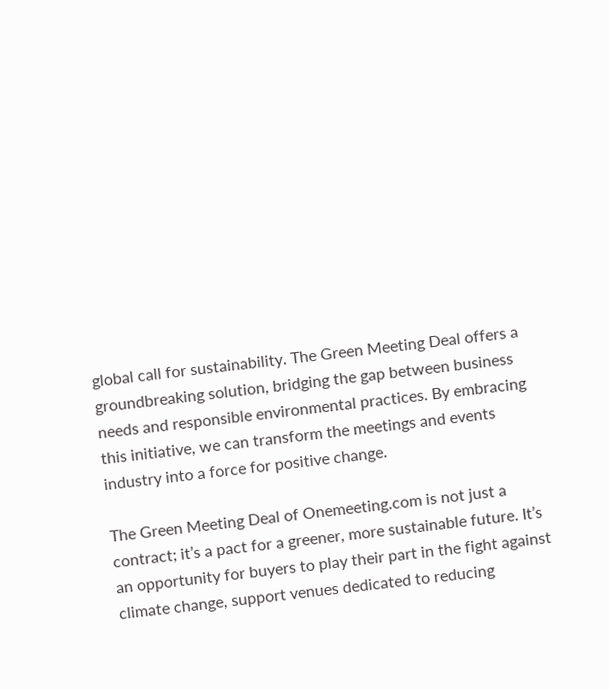global call for sustainability. The Green Meeting Deal offers a groundbreaking solution, bridging the gap between business needs and responsible environmental practices. By embracing this initiative, we can transform the meetings and events industry into a force for positive change.

The Green Meeting Deal of Onemeeting.com is not just a contract; it’s a pact for a greener, more sustainable future. It’s an opportunity for buyers to play their part in the fight against climate change, support venues dedicated to reducing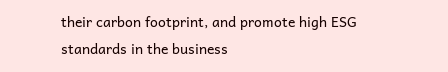their carbon footprint, and promote high ESG standards in the business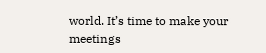world. It’s time to make your meetings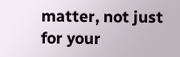matter, not just for your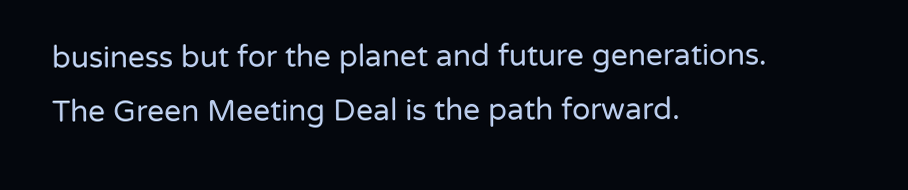business but for the planet and future generations. The Green Meeting Deal is the path forward.